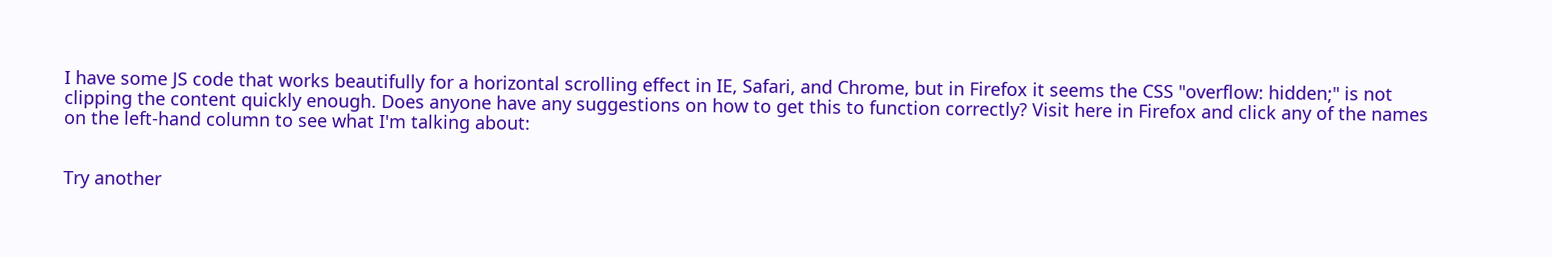I have some JS code that works beautifully for a horizontal scrolling effect in IE, Safari, and Chrome, but in Firefox it seems the CSS "overflow: hidden;" is not clipping the content quickly enough. Does anyone have any suggestions on how to get this to function correctly? Visit here in Firefox and click any of the names on the left-hand column to see what I'm talking about:


Try another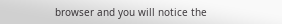browser and you will notice the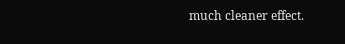much cleaner effect.